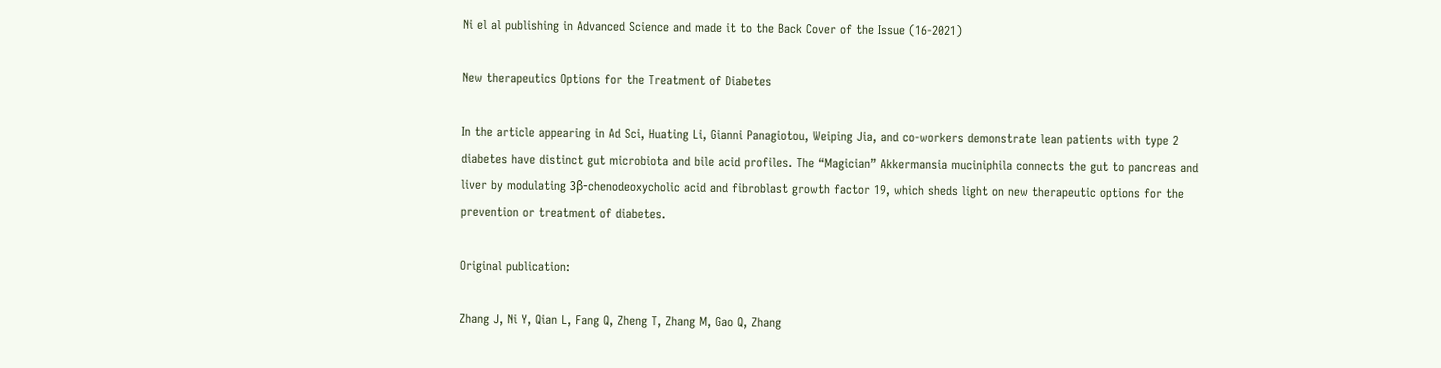Ni el al publishing in Advanced Science and made it to the Back Cover of the Issue (16-2021)

New therapeutics Options for the Treatment of Diabetes

In the article appearing in Ad Sci, Huating Li, Gianni Panagiotou, Weiping Jia, and co-workers demonstrate lean patients with type 2 diabetes have distinct gut microbiota and bile acid profiles. The “Magician” Akkermansia muciniphila connects the gut to pancreas and liver by modulating 3β-chenodeoxycholic acid and fibroblast growth factor 19, which sheds light on new therapeutic options for the prevention or treatment of diabetes.

Original publication:

Zhang J, Ni Y, Qian L, Fang Q, Zheng T, Zhang M, Gao Q, Zhang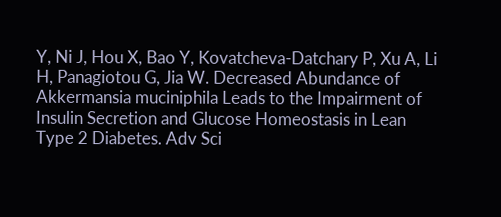Y, Ni J, Hou X, Bao Y, Kovatcheva-Datchary P, Xu A, Li H, Panagiotou G, Jia W. Decreased Abundance of Akkermansia muciniphila Leads to the Impairment of Insulin Secretion and Glucose Homeostasis in Lean Type 2 Diabetes. Adv Sci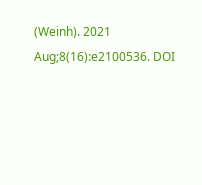(Weinh). 2021 Aug;8(16):e2100536. DOI